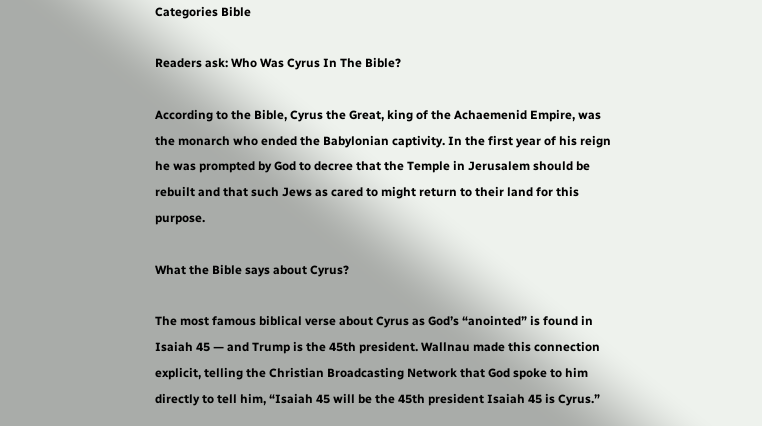Categories Bible

Readers ask: Who Was Cyrus In The Bible?

According to the Bible, Cyrus the Great, king of the Achaemenid Empire, was the monarch who ended the Babylonian captivity. In the first year of his reign he was prompted by God to decree that the Temple in Jerusalem should be rebuilt and that such Jews as cared to might return to their land for this purpose.

What the Bible says about Cyrus?

The most famous biblical verse about Cyrus as God’s “anointed” is found in Isaiah 45 — and Trump is the 45th president. Wallnau made this connection explicit, telling the Christian Broadcasting Network that God spoke to him directly to tell him, “Isaiah 45 will be the 45th president Isaiah 45 is Cyrus.”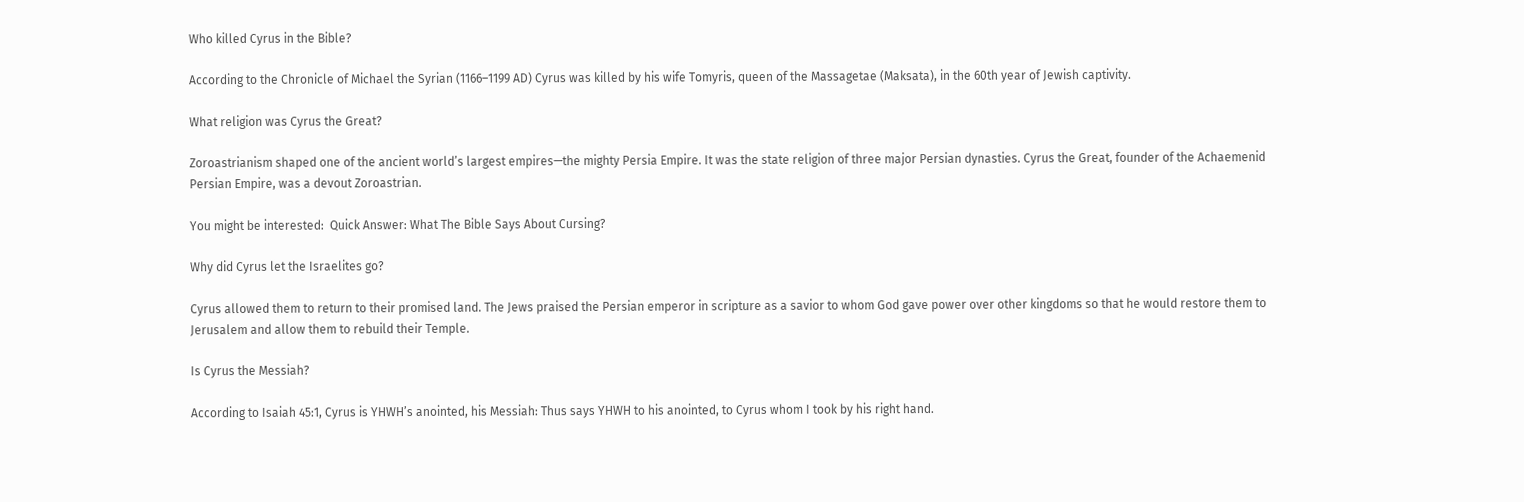Who killed Cyrus in the Bible?

According to the Chronicle of Michael the Syrian (1166–1199 AD) Cyrus was killed by his wife Tomyris, queen of the Massagetae (Maksata), in the 60th year of Jewish captivity.

What religion was Cyrus the Great?

Zoroastrianism shaped one of the ancient world’s largest empires—the mighty Persia Empire. It was the state religion of three major Persian dynasties. Cyrus the Great, founder of the Achaemenid Persian Empire, was a devout Zoroastrian.

You might be interested:  Quick Answer: What The Bible Says About Cursing?

Why did Cyrus let the Israelites go?

Cyrus allowed them to return to their promised land. The Jews praised the Persian emperor in scripture as a savior to whom God gave power over other kingdoms so that he would restore them to Jerusalem and allow them to rebuild their Temple.

Is Cyrus the Messiah?

According to Isaiah 45:1, Cyrus is YHWH’s anointed, his Messiah: Thus says YHWH to his anointed, to Cyrus whom I took by his right hand.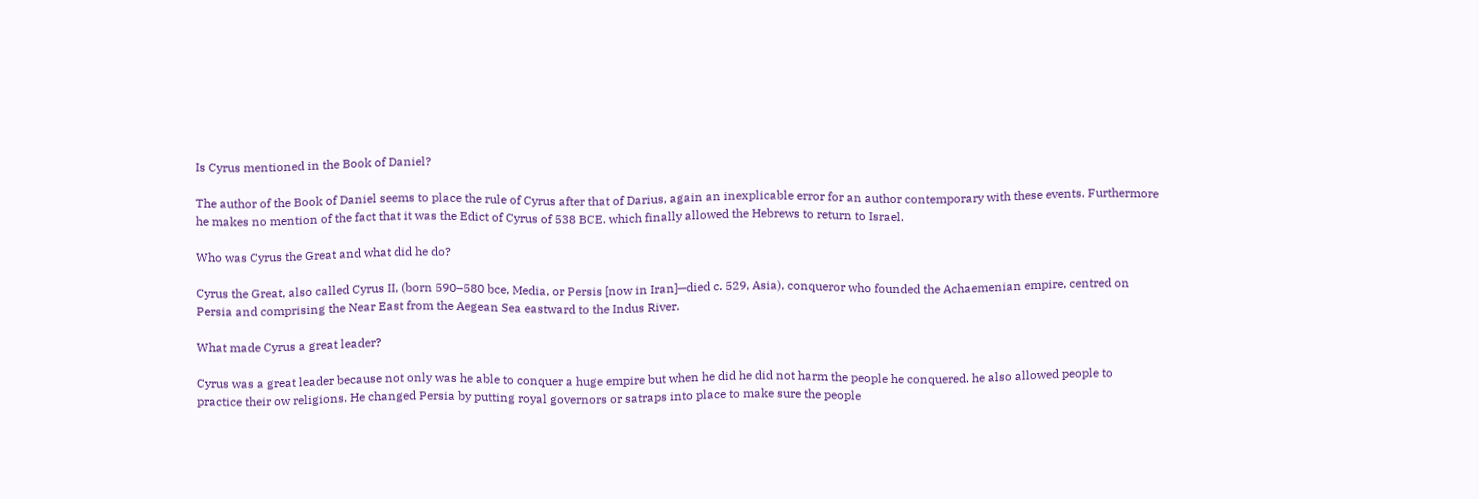Is Cyrus mentioned in the Book of Daniel?

The author of the Book of Daniel seems to place the rule of Cyrus after that of Darius, again an inexplicable error for an author contemporary with these events. Furthermore he makes no mention of the fact that it was the Edict of Cyrus of 538 BCE. which finally allowed the Hebrews to return to Israel.

Who was Cyrus the Great and what did he do?

Cyrus the Great, also called Cyrus II, (born 590–580 bce, Media, or Persis [now in Iran]—died c. 529, Asia), conqueror who founded the Achaemenian empire, centred on Persia and comprising the Near East from the Aegean Sea eastward to the Indus River.

What made Cyrus a great leader?

Cyrus was a great leader because not only was he able to conquer a huge empire but when he did he did not harm the people he conquered. he also allowed people to practice their ow religions. He changed Persia by putting royal governors or satraps into place to make sure the people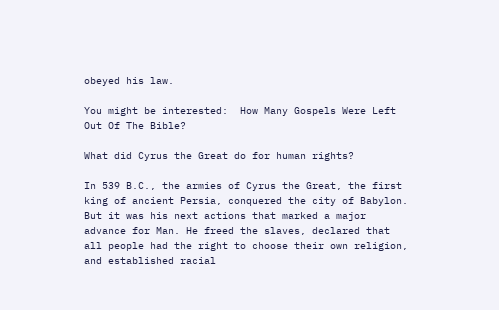obeyed his law.

You might be interested:  How Many Gospels Were Left Out Of The Bible?

What did Cyrus the Great do for human rights?

In 539 B.C., the armies of Cyrus the Great, the first king of ancient Persia, conquered the city of Babylon. But it was his next actions that marked a major advance for Man. He freed the slaves, declared that all people had the right to choose their own religion, and established racial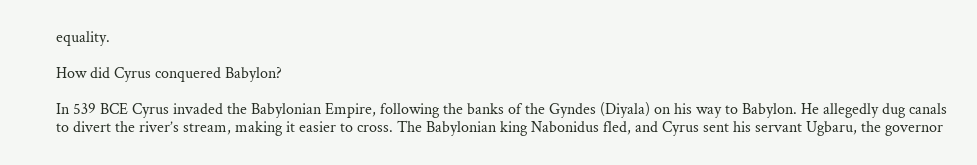equality.

How did Cyrus conquered Babylon?

In 539 BCE Cyrus invaded the Babylonian Empire, following the banks of the Gyndes (Diyala) on his way to Babylon. He allegedly dug canals to divert the river’s stream, making it easier to cross. The Babylonian king Nabonidus fled, and Cyrus sent his servant Ugbaru, the governor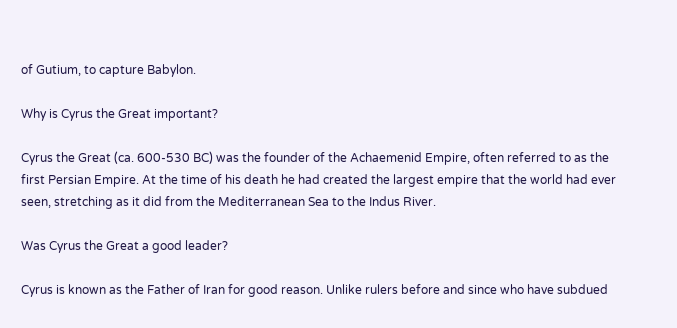of Gutium, to capture Babylon.

Why is Cyrus the Great important?

Cyrus the Great (ca. 600-530 BC) was the founder of the Achaemenid Empire, often referred to as the first Persian Empire. At the time of his death he had created the largest empire that the world had ever seen, stretching as it did from the Mediterranean Sea to the Indus River.

Was Cyrus the Great a good leader?

Cyrus is known as the Father of Iran for good reason. Unlike rulers before and since who have subdued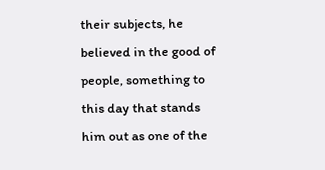their subjects, he believed in the good of people, something to this day that stands him out as one of the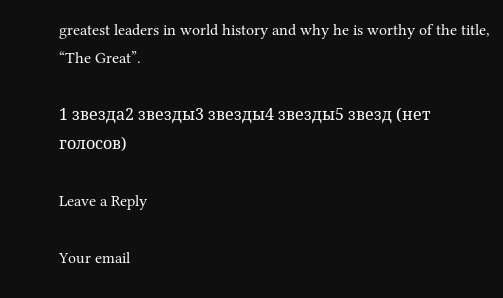greatest leaders in world history and why he is worthy of the title, “The Great”.

1 звезда2 звезды3 звезды4 звезды5 звезд (нет голосов)

Leave a Reply

Your email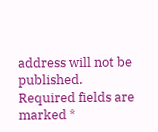address will not be published. Required fields are marked *